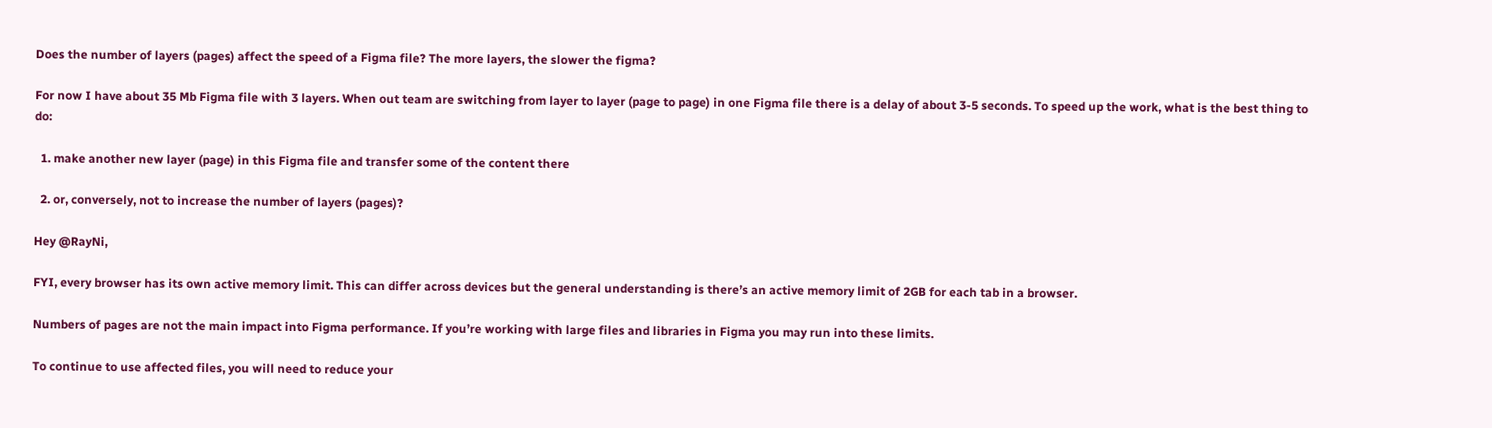Does the number of layers (pages) affect the speed of a Figma file? The more layers, the slower the figma?

For now I have about 35 Mb Figma file with 3 layers. When out team are switching from layer to layer (page to page) in one Figma file there is a delay of about 3-5 seconds. To speed up the work, what is the best thing to do:

  1. make another new layer (page) in this Figma file and transfer some of the content there

  2. or, conversely, not to increase the number of layers (pages)?

Hey @RayNi,

FYI, every browser has its own active memory limit. This can differ across devices but the general understanding is there’s an active memory limit of 2GB for each tab in a browser.

Numbers of pages are not the main impact into Figma performance. If you’re working with large files and libraries in Figma you may run into these limits.

To continue to use affected files, you will need to reduce your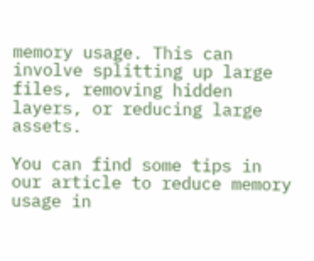memory usage. This can involve splitting up large files, removing hidden layers, or reducing large assets.

You can find some tips in our article to reduce memory usage in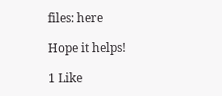files: here

Hope it helps!

1 Like